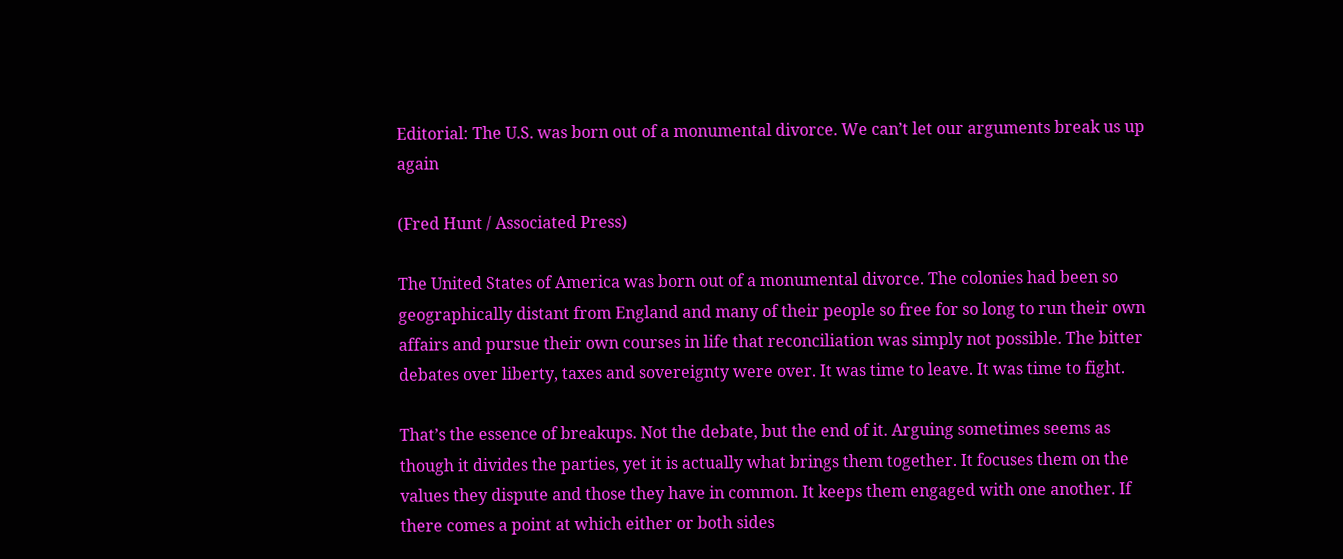Editorial: The U.S. was born out of a monumental divorce. We can’t let our arguments break us up again

(Fred Hunt / Associated Press)

The United States of America was born out of a monumental divorce. The colonies had been so geographically distant from England and many of their people so free for so long to run their own affairs and pursue their own courses in life that reconciliation was simply not possible. The bitter debates over liberty, taxes and sovereignty were over. It was time to leave. It was time to fight.

That’s the essence of breakups. Not the debate, but the end of it. Arguing sometimes seems as though it divides the parties, yet it is actually what brings them together. It focuses them on the values they dispute and those they have in common. It keeps them engaged with one another. If there comes a point at which either or both sides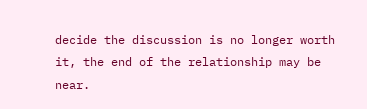decide the discussion is no longer worth it, the end of the relationship may be near.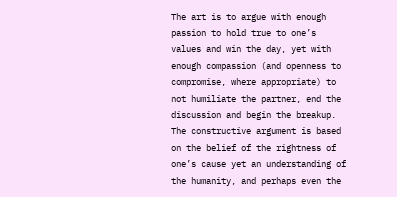The art is to argue with enough passion to hold true to one’s values and win the day, yet with enough compassion (and openness to compromise, where appropriate) to not humiliate the partner, end the discussion and begin the breakup. The constructive argument is based on the belief of the rightness of one’s cause yet an understanding of the humanity, and perhaps even the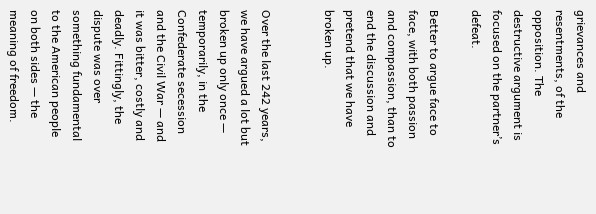grievances and resentments, of the opposition. The destructive argument is focused on the partner’s defeat.

Better to argue face to face, with both passion and compassion, than to end the discussion and pretend that we have broken up.


Over the last 242 years, we have argued a lot but broken up only once — temporarily, in the Confederate secession and the Civil War — and it was bitter, costly and deadly. Fittingly, the dispute was over something fundamental to the American people on both sides — the meaning of freedom.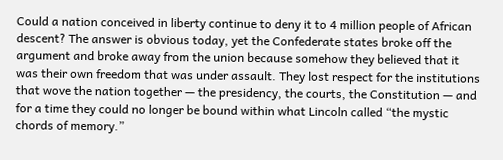Could a nation conceived in liberty continue to deny it to 4 million people of African descent? The answer is obvious today, yet the Confederate states broke off the argument and broke away from the union because somehow they believed that it was their own freedom that was under assault. They lost respect for the institutions that wove the nation together — the presidency, the courts, the Constitution — and for a time they could no longer be bound within what Lincoln called “the mystic chords of memory.”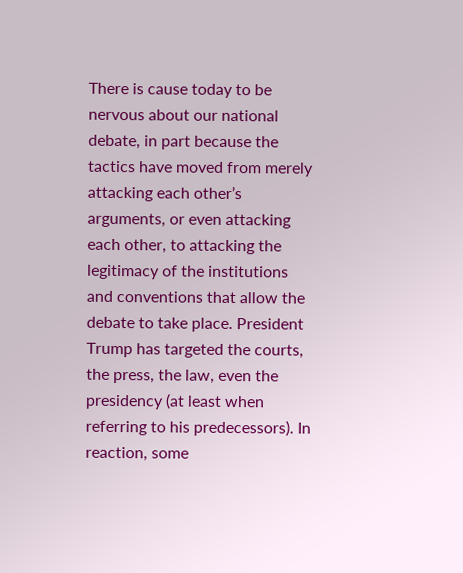There is cause today to be nervous about our national debate, in part because the tactics have moved from merely attacking each other’s arguments, or even attacking each other, to attacking the legitimacy of the institutions and conventions that allow the debate to take place. President Trump has targeted the courts, the press, the law, even the presidency (at least when referring to his predecessors). In reaction, some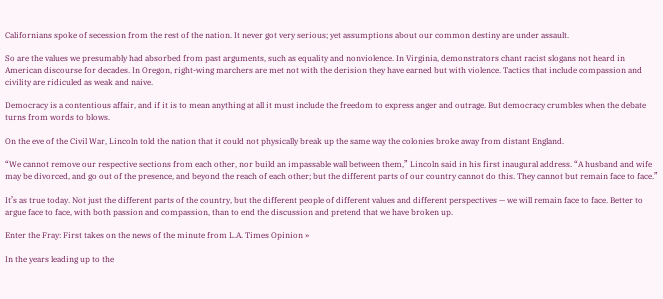Californians spoke of secession from the rest of the nation. It never got very serious; yet assumptions about our common destiny are under assault.

So are the values we presumably had absorbed from past arguments, such as equality and nonviolence. In Virginia, demonstrators chant racist slogans not heard in American discourse for decades. In Oregon, right-wing marchers are met not with the derision they have earned but with violence. Tactics that include compassion and civility are ridiculed as weak and naive.

Democracy is a contentious affair, and if it is to mean anything at all it must include the freedom to express anger and outrage. But democracy crumbles when the debate turns from words to blows.

On the eve of the Civil War, Lincoln told the nation that it could not physically break up the same way the colonies broke away from distant England.

“We cannot remove our respective sections from each other, nor build an impassable wall between them,” Lincoln said in his first inaugural address. “A husband and wife may be divorced, and go out of the presence, and beyond the reach of each other; but the different parts of our country cannot do this. They cannot but remain face to face.”

It’s as true today. Not just the different parts of the country, but the different people of different values and different perspectives — we will remain face to face. Better to argue face to face, with both passion and compassion, than to end the discussion and pretend that we have broken up.

Enter the Fray: First takes on the news of the minute from L.A. Times Opinion »

In the years leading up to the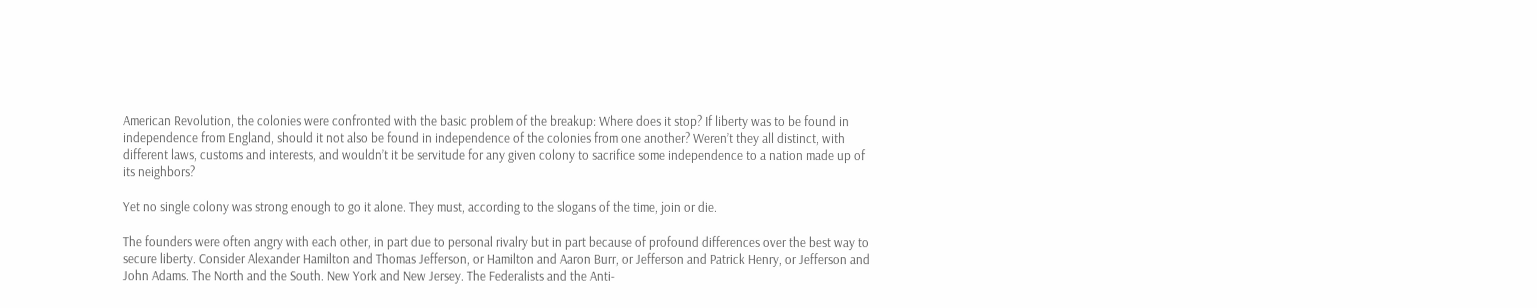American Revolution, the colonies were confronted with the basic problem of the breakup: Where does it stop? If liberty was to be found in independence from England, should it not also be found in independence of the colonies from one another? Weren’t they all distinct, with different laws, customs and interests, and wouldn’t it be servitude for any given colony to sacrifice some independence to a nation made up of its neighbors?

Yet no single colony was strong enough to go it alone. They must, according to the slogans of the time, join or die.

The founders were often angry with each other, in part due to personal rivalry but in part because of profound differences over the best way to secure liberty. Consider Alexander Hamilton and Thomas Jefferson, or Hamilton and Aaron Burr, or Jefferson and Patrick Henry, or Jefferson and John Adams. The North and the South. New York and New Jersey. The Federalists and the Anti-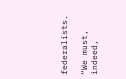federalists.

“We must, indeed,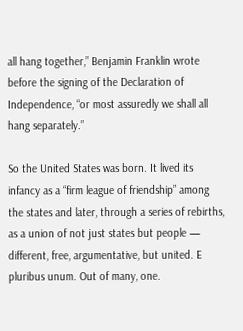all hang together,” Benjamin Franklin wrote before the signing of the Declaration of Independence, “or most assuredly we shall all hang separately.”

So the United States was born. It lived its infancy as a “firm league of friendship” among the states and later, through a series of rebirths, as a union of not just states but people — different, free, argumentative, but united. E pluribus unum. Out of many, one.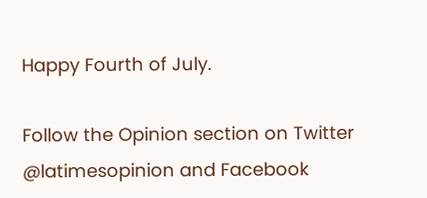Happy Fourth of July.

Follow the Opinion section on Twitter @latimesopinion and Facebook